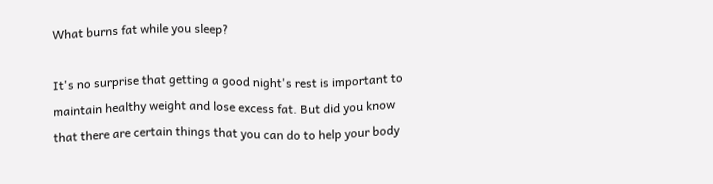What burns fat while you sleep?

It's no surprise that getting a good night's rest is important to maintain healthy weight and lose excess fat. But did you know that there are certain things that you can do to help your body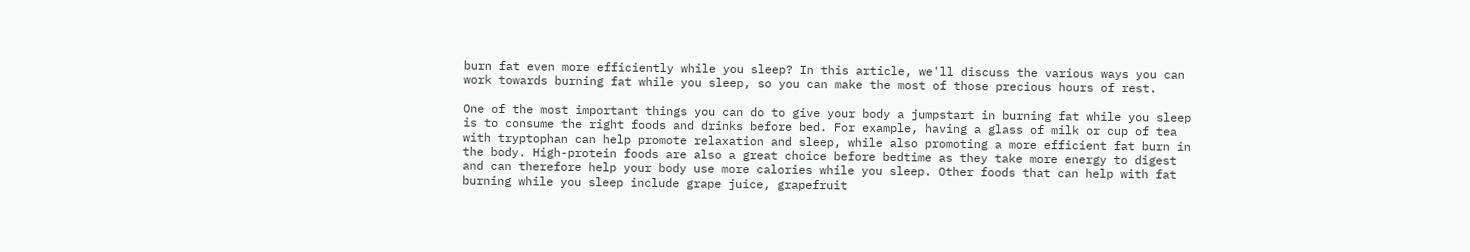burn fat even more efficiently while you sleep? In this article, we'll discuss the various ways you can work towards burning fat while you sleep, so you can make the most of those precious hours of rest.

One of the most important things you can do to give your body a jumpstart in burning fat while you sleep is to consume the right foods and drinks before bed. For example, having a glass of milk or cup of tea with tryptophan can help promote relaxation and sleep, while also promoting a more efficient fat burn in the body. High-protein foods are also a great choice before bedtime as they take more energy to digest and can therefore help your body use more calories while you sleep. Other foods that can help with fat burning while you sleep include grape juice, grapefruit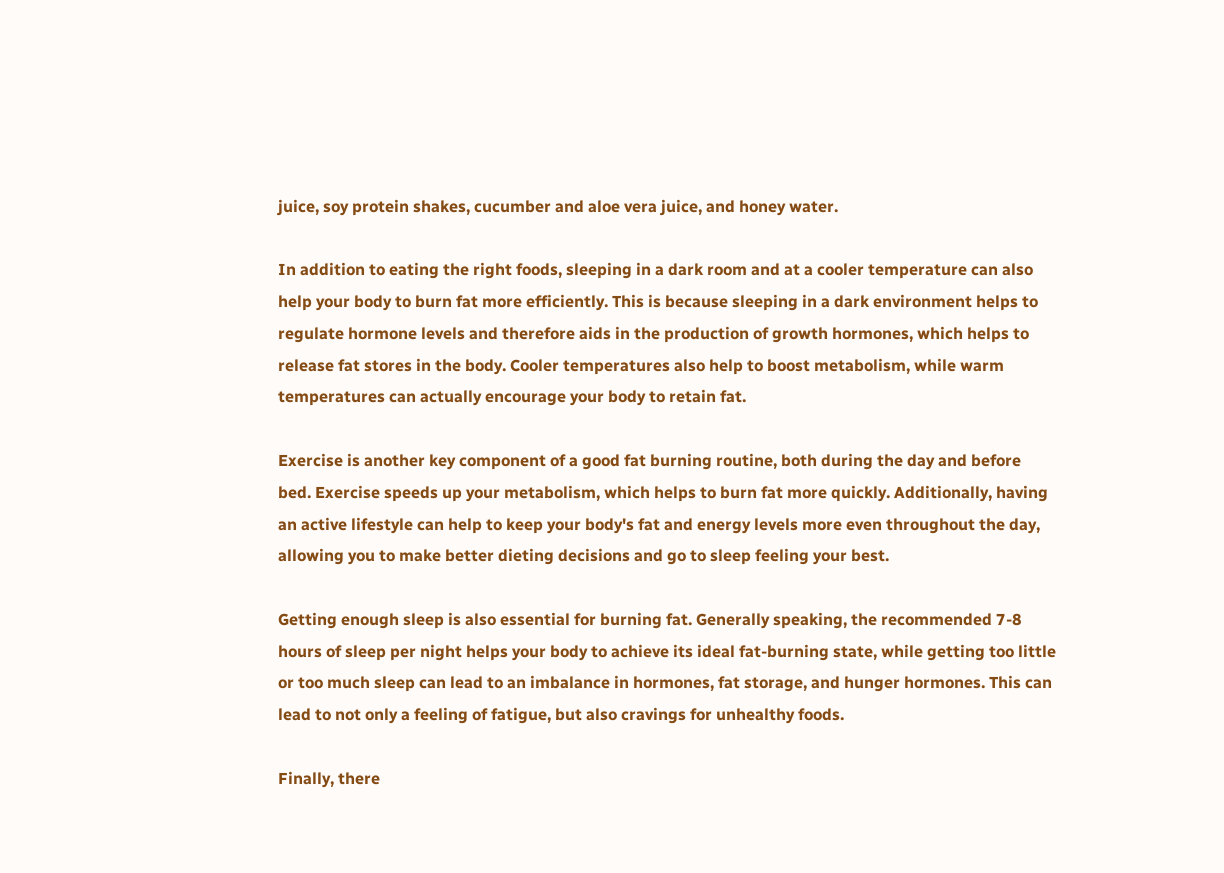juice, soy protein shakes, cucumber and aloe vera juice, and honey water.

In addition to eating the right foods, sleeping in a dark room and at a cooler temperature can also help your body to burn fat more efficiently. This is because sleeping in a dark environment helps to regulate hormone levels and therefore aids in the production of growth hormones, which helps to release fat stores in the body. Cooler temperatures also help to boost metabolism, while warm temperatures can actually encourage your body to retain fat.

Exercise is another key component of a good fat burning routine, both during the day and before bed. Exercise speeds up your metabolism, which helps to burn fat more quickly. Additionally, having an active lifestyle can help to keep your body's fat and energy levels more even throughout the day, allowing you to make better dieting decisions and go to sleep feeling your best.

Getting enough sleep is also essential for burning fat. Generally speaking, the recommended 7-8 hours of sleep per night helps your body to achieve its ideal fat-burning state, while getting too little or too much sleep can lead to an imbalance in hormones, fat storage, and hunger hormones. This can lead to not only a feeling of fatigue, but also cravings for unhealthy foods.

Finally, there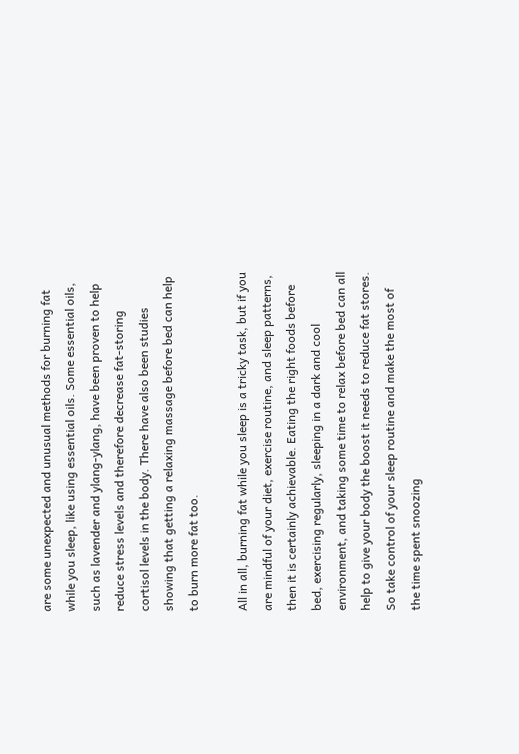are some unexpected and unusual methods for burning fat while you sleep, like using essential oils. Some essential oils, such as lavender and ylang-ylang, have been proven to help reduce stress levels and therefore decrease fat-storing cortisol levels in the body. There have also been studies showing that getting a relaxing massage before bed can help to burn more fat too.

All in all, burning fat while you sleep is a tricky task, but if you are mindful of your diet, exercise routine, and sleep patterns, then it is certainly achievable. Eating the right foods before bed, exercising regularly, sleeping in a dark and cool environment, and taking some time to relax before bed can all help to give your body the boost it needs to reduce fat stores. So take control of your sleep routine and make the most of the time spent snoozing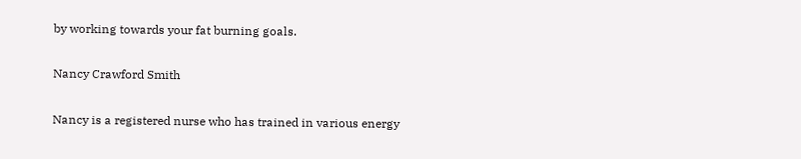by working towards your fat burning goals.

Nancy Crawford Smith

Nancy is a registered nurse who has trained in various energy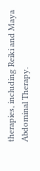therapies, including Reiki and Maya Abdominal Therapy.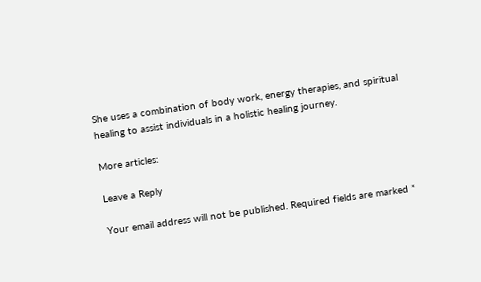She uses a combination of body work, energy therapies, and spiritual healing to assist individuals in a holistic healing journey.

More articles:

Leave a Reply

Your email address will not be published. Required fields are marked *